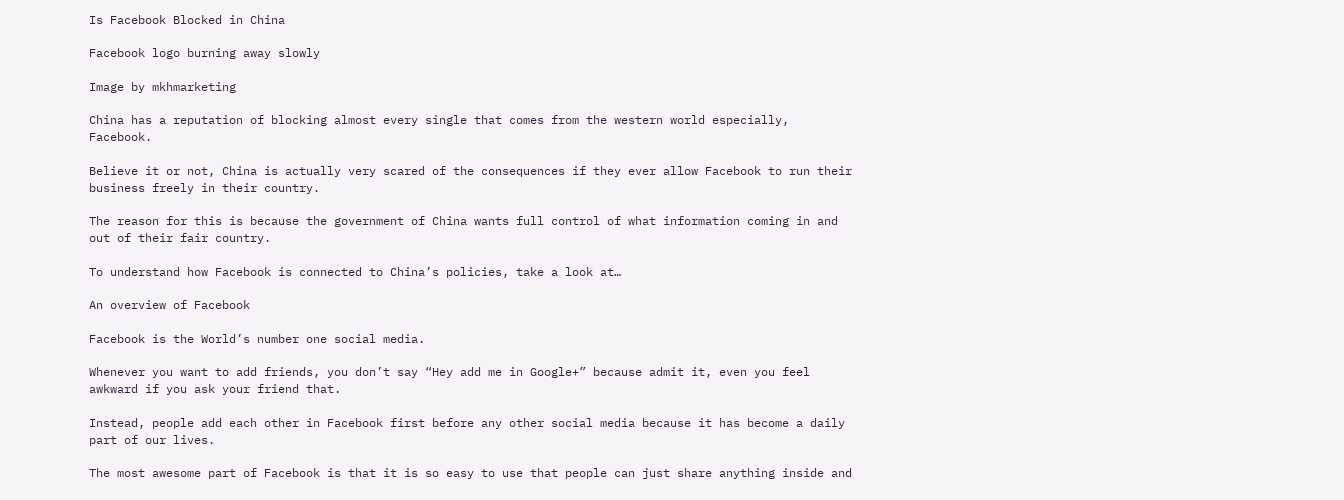Is Facebook Blocked in China

Facebook logo burning away slowly

Image by mkhmarketing

China has a reputation of blocking almost every single that comes from the western world especially, Facebook.

Believe it or not, China is actually very scared of the consequences if they ever allow Facebook to run their business freely in their country.

The reason for this is because the government of China wants full control of what information coming in and out of their fair country.

To understand how Facebook is connected to China’s policies, take a look at…

An overview of Facebook

Facebook is the World’s number one social media.

Whenever you want to add friends, you don’t say “Hey add me in Google+” because admit it, even you feel awkward if you ask your friend that.

Instead, people add each other in Facebook first before any other social media because it has become a daily part of our lives.

The most awesome part of Facebook is that it is so easy to use that people can just share anything inside and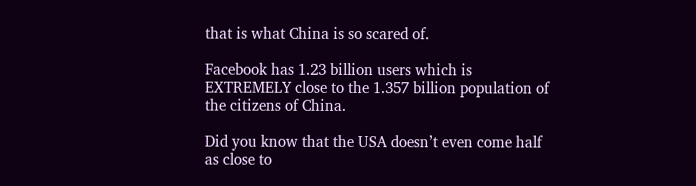that is what China is so scared of.

Facebook has 1.23 billion users which is EXTREMELY close to the 1.357 billion population of the citizens of China.

Did you know that the USA doesn’t even come half as close to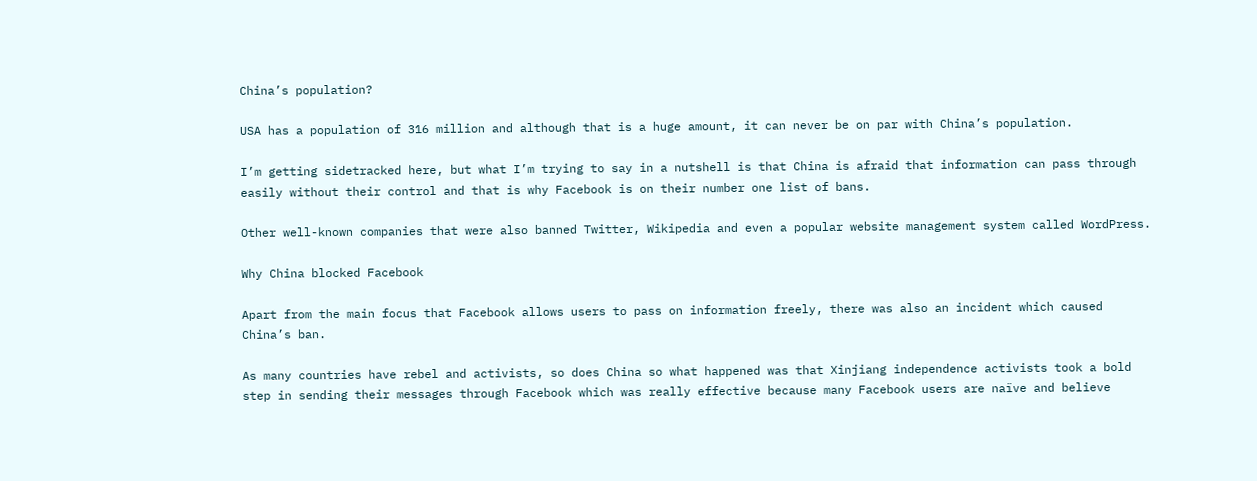China’s population?

USA has a population of 316 million and although that is a huge amount, it can never be on par with China’s population.

I’m getting sidetracked here, but what I’m trying to say in a nutshell is that China is afraid that information can pass through easily without their control and that is why Facebook is on their number one list of bans.

Other well-known companies that were also banned Twitter, Wikipedia and even a popular website management system called WordPress.

Why China blocked Facebook

Apart from the main focus that Facebook allows users to pass on information freely, there was also an incident which caused China’s ban.

As many countries have rebel and activists, so does China so what happened was that Xinjiang independence activists took a bold step in sending their messages through Facebook which was really effective because many Facebook users are naïve and believe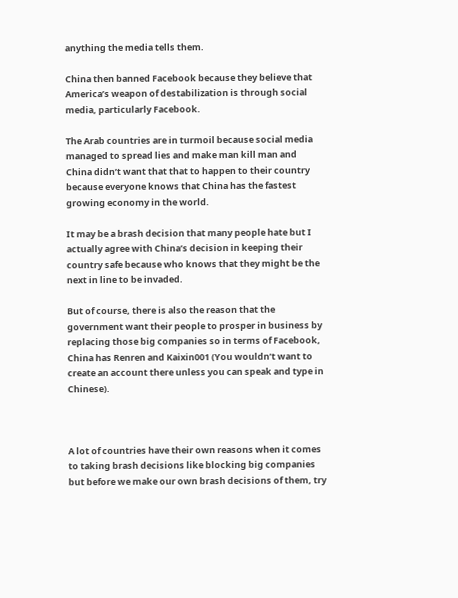anything the media tells them.

China then banned Facebook because they believe that America’s weapon of destabilization is through social media, particularly Facebook.

The Arab countries are in turmoil because social media managed to spread lies and make man kill man and China didn’t want that that to happen to their country because everyone knows that China has the fastest growing economy in the world.

It may be a brash decision that many people hate but I actually agree with China’s decision in keeping their country safe because who knows that they might be the next in line to be invaded.

But of course, there is also the reason that the government want their people to prosper in business by replacing those big companies so in terms of Facebook, China has Renren and Kaixin001 (You wouldn’t want to create an account there unless you can speak and type in Chinese).



A lot of countries have their own reasons when it comes to taking brash decisions like blocking big companies but before we make our own brash decisions of them, try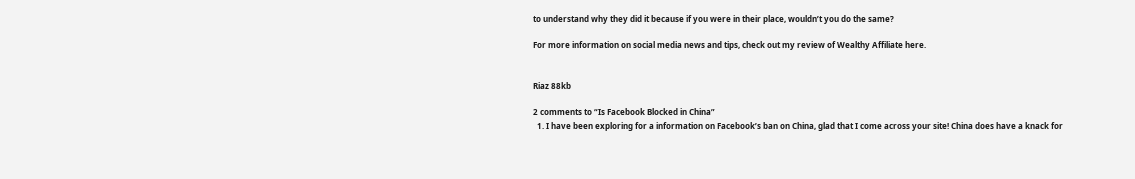to understand why they did it because if you were in their place, wouldn’t you do the same?

For more information on social media news and tips, check out my review of Wealthy Affiliate here.


Riaz 88kb

2 comments to “Is Facebook Blocked in China”
  1. I have been exploring for a information on Facebook’s ban on China, glad that I come across your site! China does have a knack for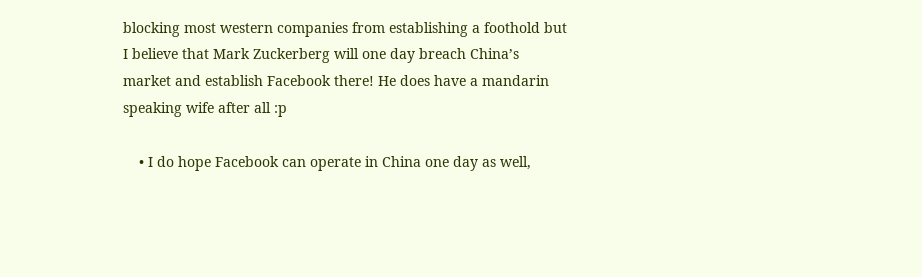blocking most western companies from establishing a foothold but I believe that Mark Zuckerberg will one day breach China’s market and establish Facebook there! He does have a mandarin speaking wife after all :p

    • I do hope Facebook can operate in China one day as well,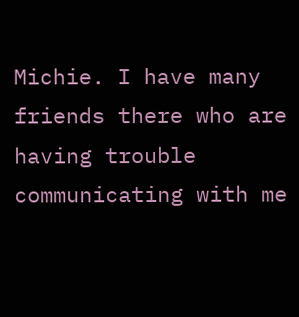Michie. I have many friends there who are having trouble communicating with me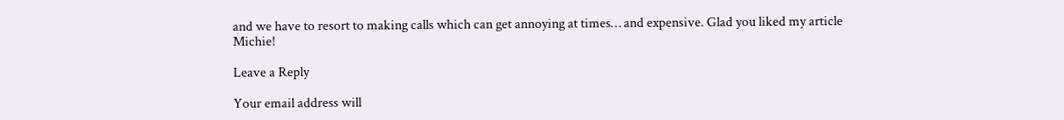and we have to resort to making calls which can get annoying at times… and expensive. Glad you liked my article Michie!

Leave a Reply

Your email address will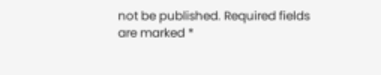not be published. Required fields are marked *